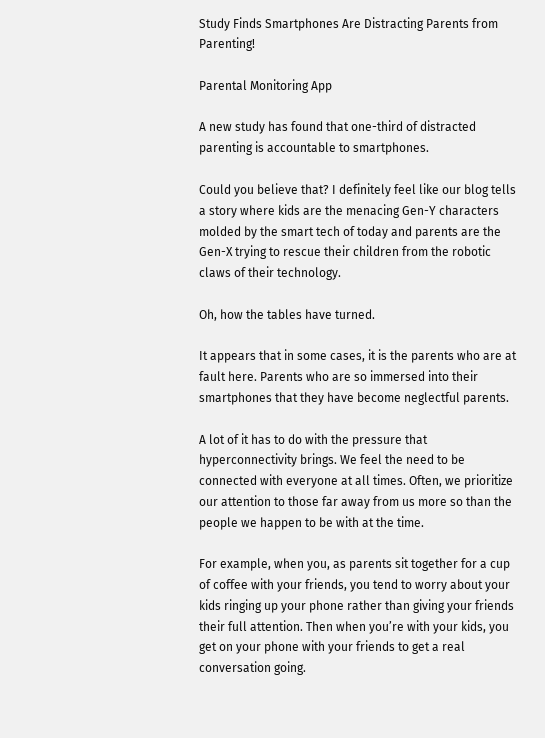Study Finds Smartphones Are Distracting Parents from Parenting!

Parental Monitoring App

A new study has found that one-third of distracted parenting is accountable to smartphones.

Could you believe that? I definitely feel like our blog tells a story where kids are the menacing Gen-Y characters molded by the smart tech of today and parents are the Gen-X trying to rescue their children from the robotic claws of their technology.

Oh, how the tables have turned.

It appears that in some cases, it is the parents who are at fault here. Parents who are so immersed into their smartphones that they have become neglectful parents.

A lot of it has to do with the pressure that hyperconnectivity brings. We feel the need to be connected with everyone at all times. Often, we prioritize our attention to those far away from us more so than the people we happen to be with at the time.

For example, when you, as parents sit together for a cup of coffee with your friends, you tend to worry about your kids ringing up your phone rather than giving your friends their full attention. Then when you’re with your kids, you get on your phone with your friends to get a real conversation going.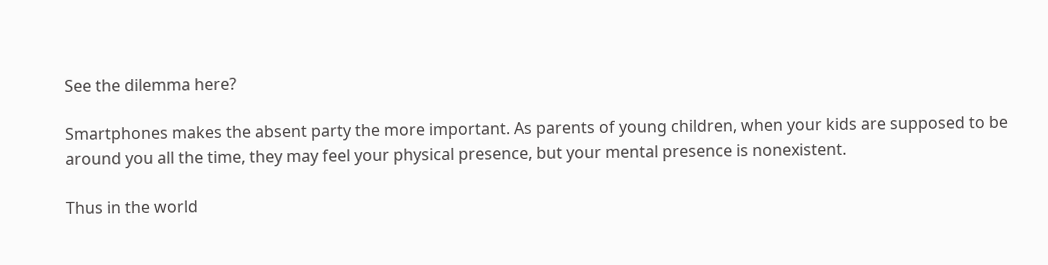See the dilemma here?

Smartphones makes the absent party the more important. As parents of young children, when your kids are supposed to be around you all the time, they may feel your physical presence, but your mental presence is nonexistent.

Thus in the world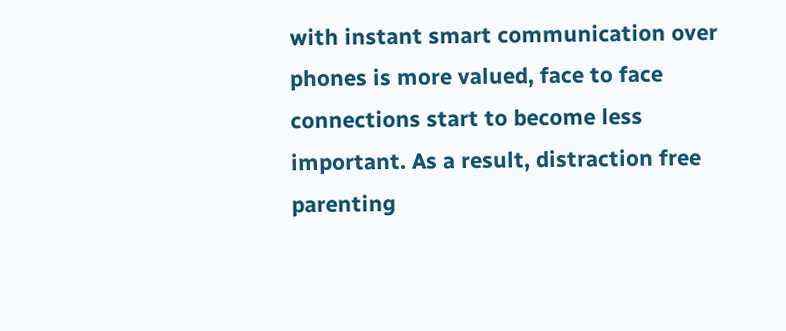with instant smart communication over phones is more valued, face to face connections start to become less important. As a result, distraction free parenting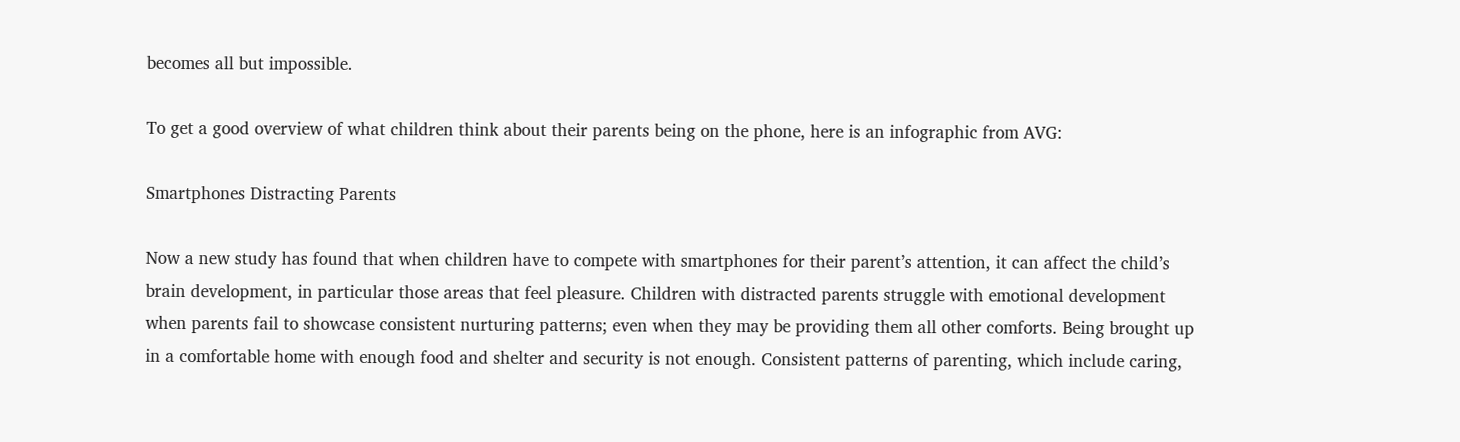becomes all but impossible.

To get a good overview of what children think about their parents being on the phone, here is an infographic from AVG:

Smartphones Distracting Parents

Now a new study has found that when children have to compete with smartphones for their parent’s attention, it can affect the child’s brain development, in particular those areas that feel pleasure. Children with distracted parents struggle with emotional development when parents fail to showcase consistent nurturing patterns; even when they may be providing them all other comforts. Being brought up in a comfortable home with enough food and shelter and security is not enough. Consistent patterns of parenting, which include caring,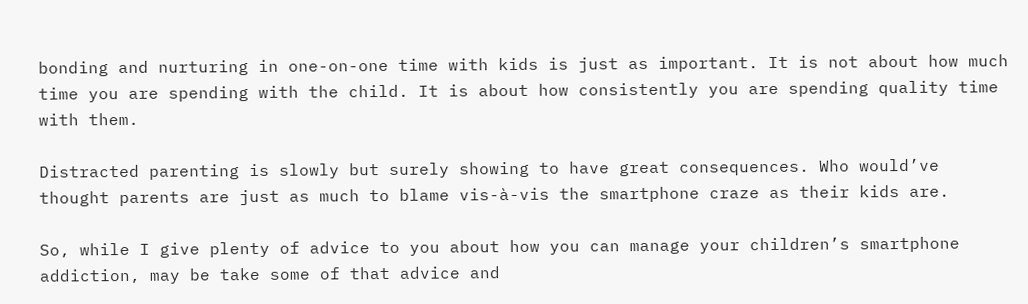bonding and nurturing in one-on-one time with kids is just as important. It is not about how much time you are spending with the child. It is about how consistently you are spending quality time with them.

Distracted parenting is slowly but surely showing to have great consequences. Who would’ve thought parents are just as much to blame vis-à-vis the smartphone craze as their kids are.

So, while I give plenty of advice to you about how you can manage your children’s smartphone addiction, may be take some of that advice and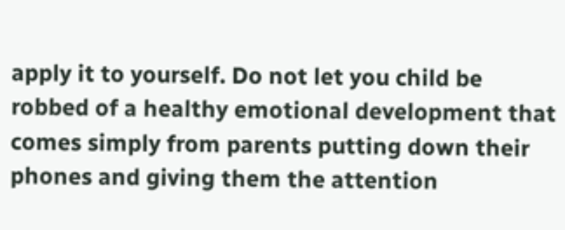apply it to yourself. Do not let you child be robbed of a healthy emotional development that comes simply from parents putting down their phones and giving them the attention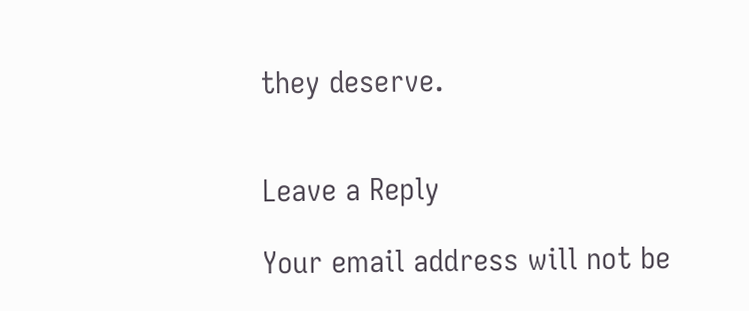they deserve.


Leave a Reply

Your email address will not be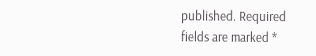published. Required fields are marked *